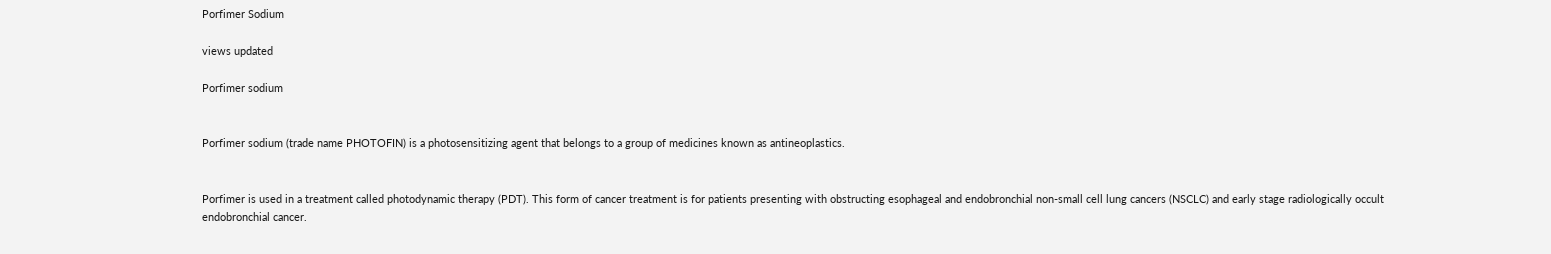Porfimer Sodium

views updated

Porfimer sodium


Porfimer sodium (trade name PHOTOFIN) is a photosensitizing agent that belongs to a group of medicines known as antineoplastics.


Porfimer is used in a treatment called photodynamic therapy (PDT). This form of cancer treatment is for patients presenting with obstructing esophageal and endobronchial non-small cell lung cancers (NSCLC) and early stage radiologically occult endobronchial cancer.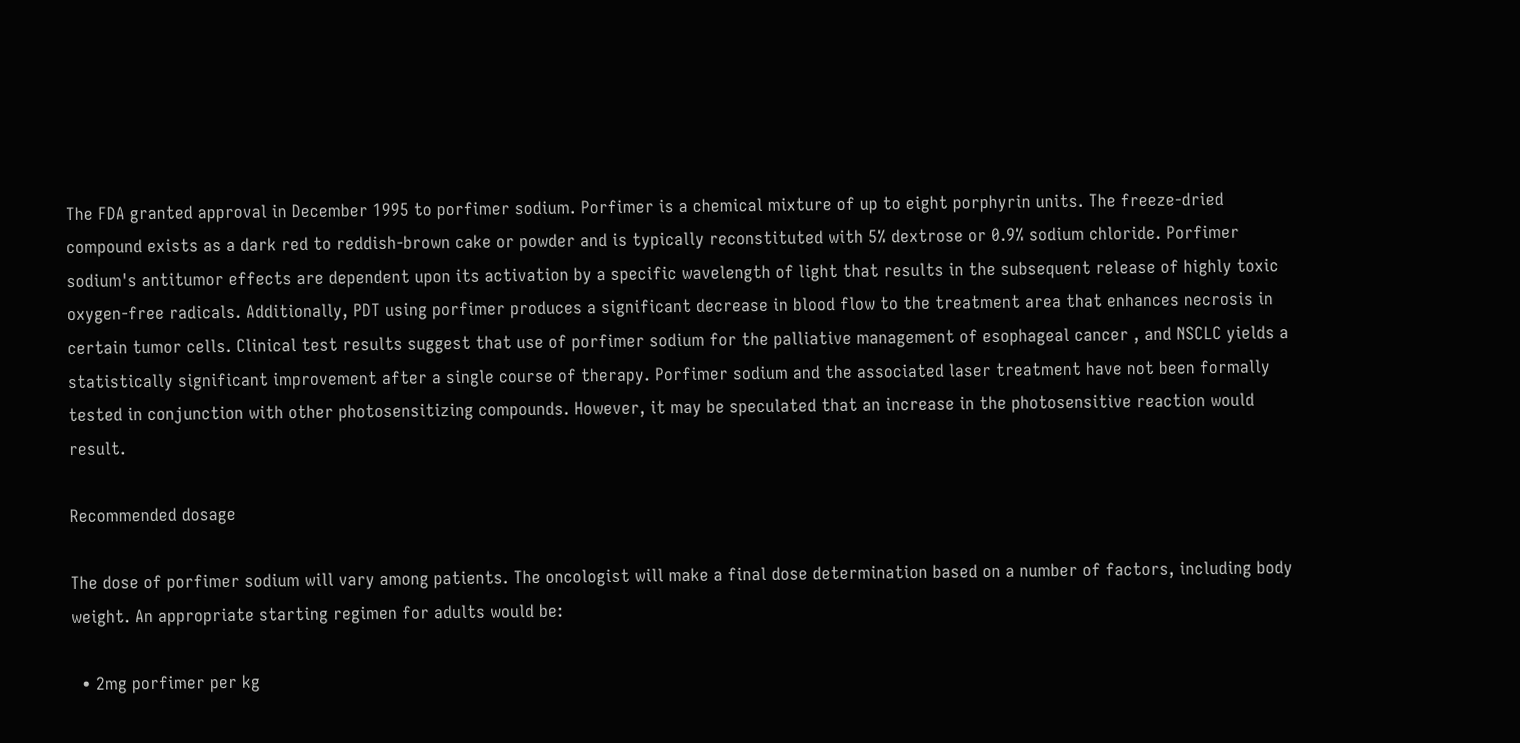The FDA granted approval in December 1995 to porfimer sodium. Porfimer is a chemical mixture of up to eight porphyrin units. The freeze-dried compound exists as a dark red to reddish-brown cake or powder and is typically reconstituted with 5% dextrose or 0.9% sodium chloride. Porfimer sodium's antitumor effects are dependent upon its activation by a specific wavelength of light that results in the subsequent release of highly toxic oxygen-free radicals. Additionally, PDT using porfimer produces a significant decrease in blood flow to the treatment area that enhances necrosis in certain tumor cells. Clinical test results suggest that use of porfimer sodium for the palliative management of esophageal cancer , and NSCLC yields a statistically significant improvement after a single course of therapy. Porfimer sodium and the associated laser treatment have not been formally tested in conjunction with other photosensitizing compounds. However, it may be speculated that an increase in the photosensitive reaction would result.

Recommended dosage

The dose of porfimer sodium will vary among patients. The oncologist will make a final dose determination based on a number of factors, including body weight. An appropriate starting regimen for adults would be:

  • 2mg porfimer per kg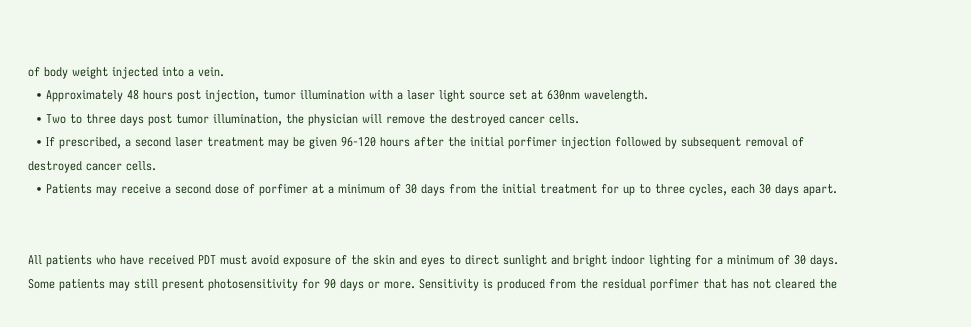of body weight injected into a vein.
  • Approximately 48 hours post injection, tumor illumination with a laser light source set at 630nm wavelength.
  • Two to three days post tumor illumination, the physician will remove the destroyed cancer cells.
  • If prescribed, a second laser treatment may be given 96-120 hours after the initial porfimer injection followed by subsequent removal of destroyed cancer cells.
  • Patients may receive a second dose of porfimer at a minimum of 30 days from the initial treatment for up to three cycles, each 30 days apart.


All patients who have received PDT must avoid exposure of the skin and eyes to direct sunlight and bright indoor lighting for a minimum of 30 days. Some patients may still present photosensitivity for 90 days or more. Sensitivity is produced from the residual porfimer that has not cleared the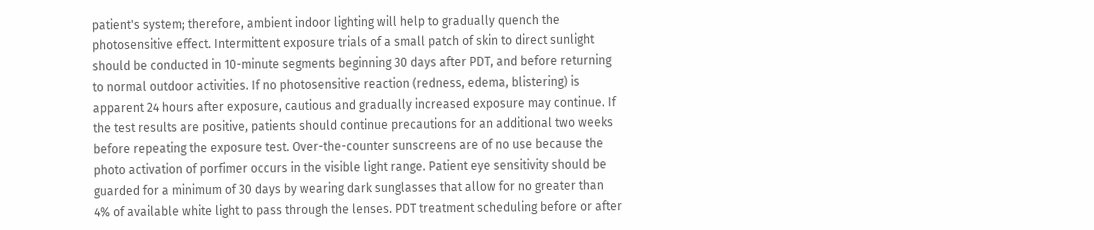patient's system; therefore, ambient indoor lighting will help to gradually quench the photosensitive effect. Intermittent exposure trials of a small patch of skin to direct sunlight should be conducted in 10-minute segments beginning 30 days after PDT, and before returning to normal outdoor activities. If no photosensitive reaction (redness, edema, blistering) is apparent 24 hours after exposure, cautious and gradually increased exposure may continue. If the test results are positive, patients should continue precautions for an additional two weeks before repeating the exposure test. Over-the-counter sunscreens are of no use because the photo activation of porfimer occurs in the visible light range. Patient eye sensitivity should be guarded for a minimum of 30 days by wearing dark sunglasses that allow for no greater than 4% of available white light to pass through the lenses. PDT treatment scheduling before or after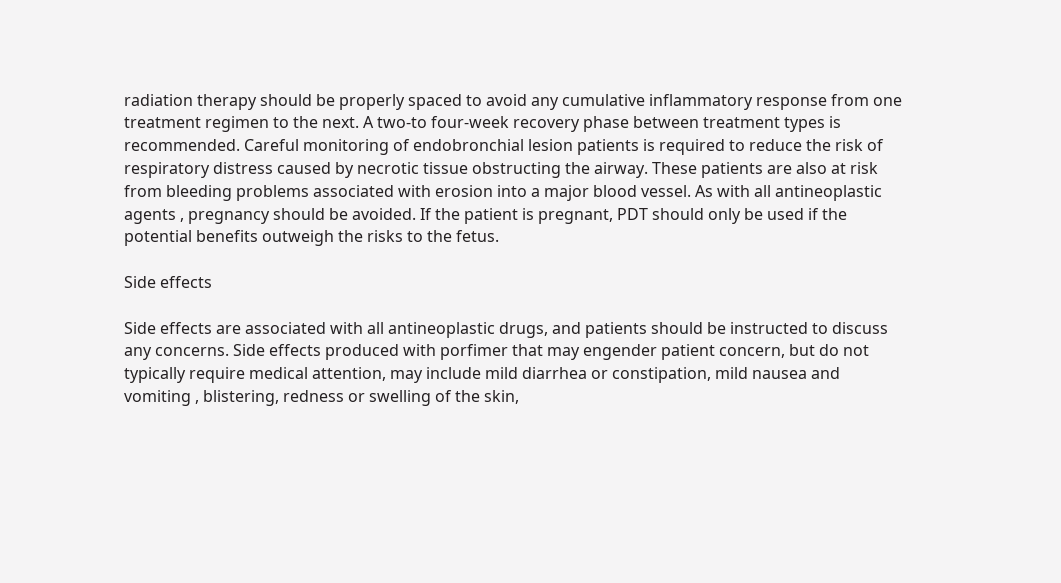radiation therapy should be properly spaced to avoid any cumulative inflammatory response from one treatment regimen to the next. A two-to four-week recovery phase between treatment types is recommended. Careful monitoring of endobronchial lesion patients is required to reduce the risk of respiratory distress caused by necrotic tissue obstructing the airway. These patients are also at risk from bleeding problems associated with erosion into a major blood vessel. As with all antineoplastic agents , pregnancy should be avoided. If the patient is pregnant, PDT should only be used if the potential benefits outweigh the risks to the fetus.

Side effects

Side effects are associated with all antineoplastic drugs, and patients should be instructed to discuss any concerns. Side effects produced with porfimer that may engender patient concern, but do not typically require medical attention, may include mild diarrhea or constipation, mild nausea and vomiting , blistering, redness or swelling of the skin,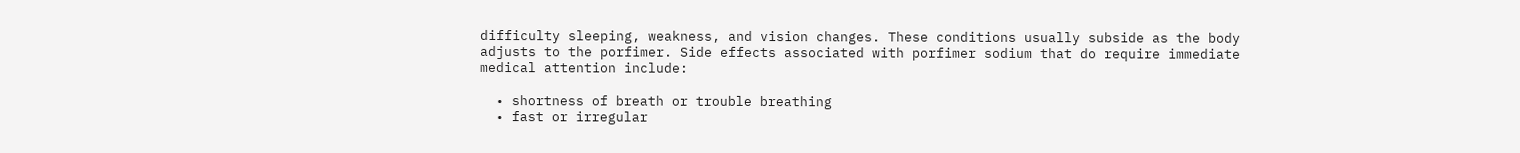difficulty sleeping, weakness, and vision changes. These conditions usually subside as the body adjusts to the porfimer. Side effects associated with porfimer sodium that do require immediate medical attention include:

  • shortness of breath or trouble breathing
  • fast or irregular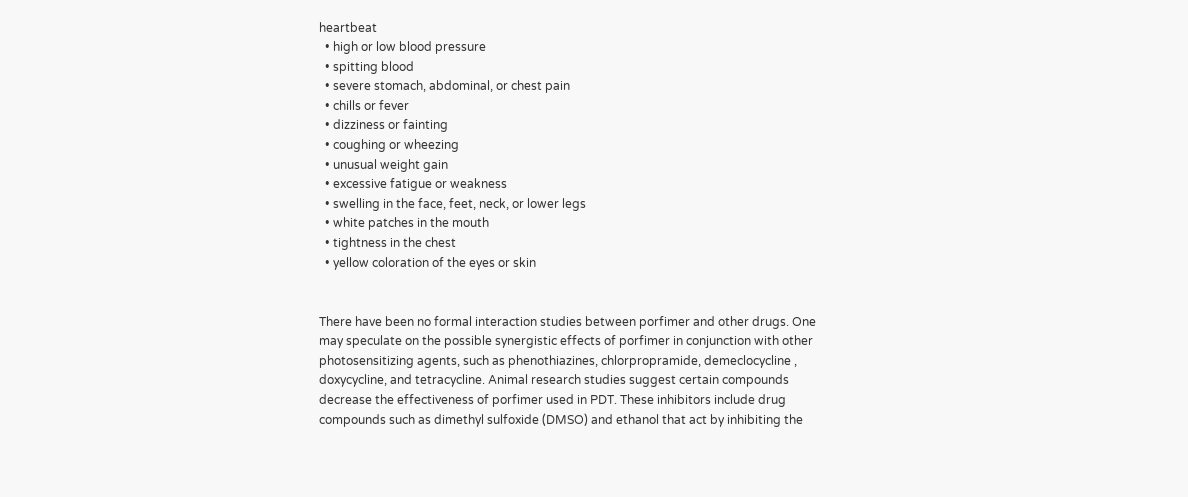heartbeat
  • high or low blood pressure
  • spitting blood
  • severe stomach, abdominal, or chest pain
  • chills or fever
  • dizziness or fainting
  • coughing or wheezing
  • unusual weight gain
  • excessive fatigue or weakness
  • swelling in the face, feet, neck, or lower legs
  • white patches in the mouth
  • tightness in the chest
  • yellow coloration of the eyes or skin


There have been no formal interaction studies between porfimer and other drugs. One may speculate on the possible synergistic effects of porfimer in conjunction with other photosensitizing agents, such as phenothiazines, chlorpropramide, demeclocycline , doxycycline, and tetracycline. Animal research studies suggest certain compounds decrease the effectiveness of porfimer used in PDT. These inhibitors include drug compounds such as dimethyl sulfoxide (DMSO) and ethanol that act by inhibiting the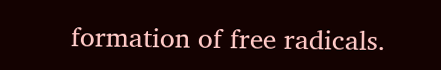formation of free radicals.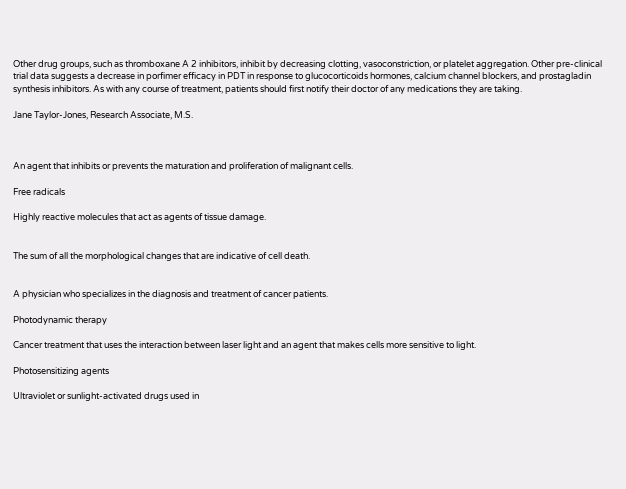Other drug groups, such as thromboxane A 2 inhibitors, inhibit by decreasing clotting, vasoconstriction, or platelet aggregation. Other pre-clinical trial data suggests a decrease in porfimer efficacy in PDT in response to glucocorticoids hormones, calcium channel blockers, and prostagladin synthesis inhibitors. As with any course of treatment, patients should first notify their doctor of any medications they are taking.

Jane Taylor-Jones, Research Associate, M.S.



An agent that inhibits or prevents the maturation and proliferation of malignant cells.

Free radicals

Highly reactive molecules that act as agents of tissue damage.


The sum of all the morphological changes that are indicative of cell death.


A physician who specializes in the diagnosis and treatment of cancer patients.

Photodynamic therapy

Cancer treatment that uses the interaction between laser light and an agent that makes cells more sensitive to light.

Photosensitizing agents

Ultraviolet or sunlight-activated drugs used in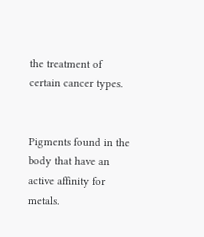the treatment of certain cancer types.


Pigments found in the body that have an active affinity for metals.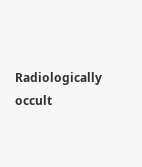Radiologically occult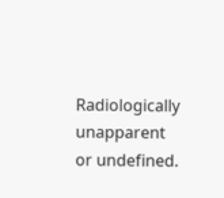Radiologically unapparent or undefined.